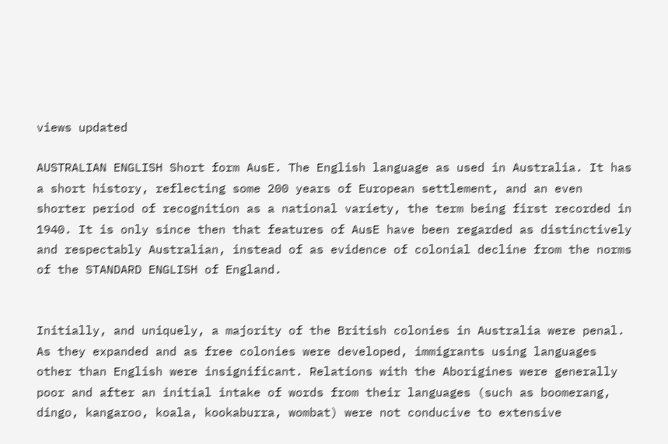views updated

AUSTRALIAN ENGLISH Short form AusE. The English language as used in Australia. It has a short history, reflecting some 200 years of European settlement, and an even shorter period of recognition as a national variety, the term being first recorded in 1940. It is only since then that features of AusE have been regarded as distinctively and respectably Australian, instead of as evidence of colonial decline from the norms of the STANDARD ENGLISH of England.


Initially, and uniquely, a majority of the British colonies in Australia were penal. As they expanded and as free colonies were developed, immigrants using languages other than English were insignificant. Relations with the Aborigines were generally poor and after an initial intake of words from their languages (such as boomerang, dingo, kangaroo, koala, kookaburra, wombat) were not conducive to extensive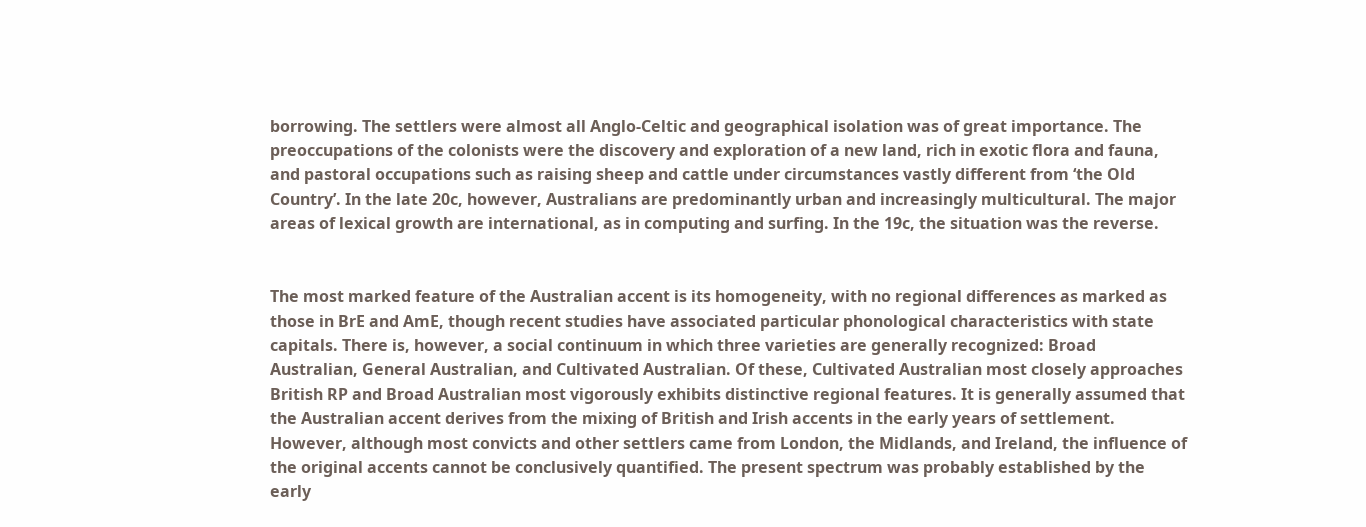borrowing. The settlers were almost all Anglo-Celtic and geographical isolation was of great importance. The preoccupations of the colonists were the discovery and exploration of a new land, rich in exotic flora and fauna, and pastoral occupations such as raising sheep and cattle under circumstances vastly different from ‘the Old Country’. In the late 20c, however, Australians are predominantly urban and increasingly multicultural. The major areas of lexical growth are international, as in computing and surfing. In the 19c, the situation was the reverse.


The most marked feature of the Australian accent is its homogeneity, with no regional differences as marked as those in BrE and AmE, though recent studies have associated particular phonological characteristics with state capitals. There is, however, a social continuum in which three varieties are generally recognized: Broad Australian, General Australian, and Cultivated Australian. Of these, Cultivated Australian most closely approaches British RP and Broad Australian most vigorously exhibits distinctive regional features. It is generally assumed that the Australian accent derives from the mixing of British and Irish accents in the early years of settlement. However, although most convicts and other settlers came from London, the Midlands, and Ireland, the influence of the original accents cannot be conclusively quantified. The present spectrum was probably established by the early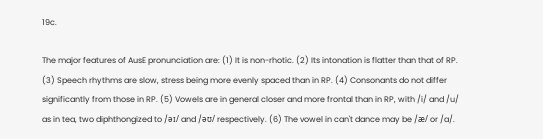19c.

The major features of AusE pronunciation are: (1) It is non-rhotic. (2) Its intonation is flatter than that of RP. (3) Speech rhythms are slow, stress being more evenly spaced than in RP. (4) Consonants do not differ significantly from those in RP. (5) Vowels are in general closer and more frontal than in RP, with /i/ and /u/ as in tea, two diphthongized to /əɪ/ and /əʊ/ respectively. (6) The vowel in can't dance may be /æ/ or /a/.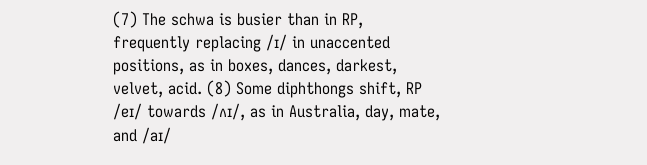(7) The schwa is busier than in RP, frequently replacing /ɪ/ in unaccented positions, as in boxes, dances, darkest, velvet, acid. (8) Some diphthongs shift, RP /eɪ/ towards /ʌɪ/, as in Australia, day, mate, and /aɪ/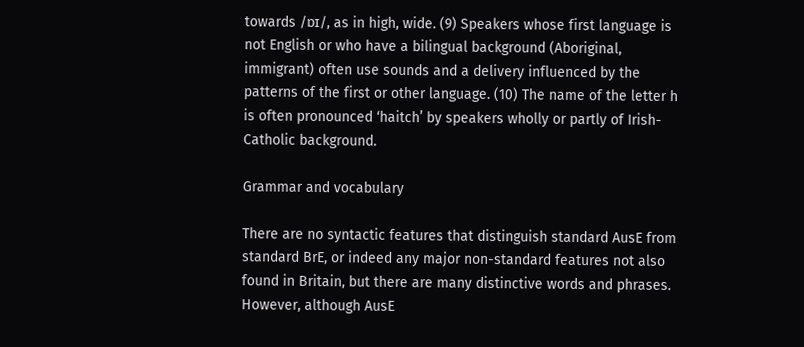towards /ɒɪ/, as in high, wide. (9) Speakers whose first language is not English or who have a bilingual background (Aboriginal, immigrant) often use sounds and a delivery influenced by the patterns of the first or other language. (10) The name of the letter h is often pronounced ‘haitch’ by speakers wholly or partly of Irish-Catholic background.

Grammar and vocabulary

There are no syntactic features that distinguish standard AusE from standard BrE, or indeed any major non-standard features not also found in Britain, but there are many distinctive words and phrases. However, although AusE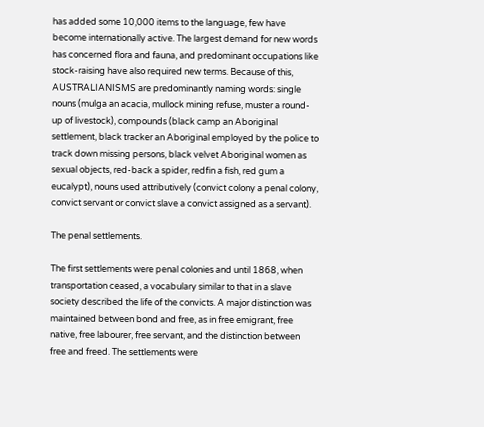has added some 10,000 items to the language, few have become internationally active. The largest demand for new words has concerned flora and fauna, and predominant occupations like stock-raising have also required new terms. Because of this, AUSTRALIANISMS are predominantly naming words: single nouns (mulga an acacia, mullock mining refuse, muster a round-up of livestock), compounds (black camp an Aboriginal settlement, black tracker an Aboriginal employed by the police to track down missing persons, black velvet Aboriginal women as sexual objects, red-back a spider, redfin a fish, red gum a eucalypt), nouns used attributively (convict colony a penal colony, convict servant or convict slave a convict assigned as a servant).

The penal settlements.

The first settlements were penal colonies and until 1868, when transportation ceased, a vocabulary similar to that in a slave society described the life of the convicts. A major distinction was maintained between bond and free, as in free emigrant, free native, free labourer, free servant, and the distinction between free and freed. The settlements were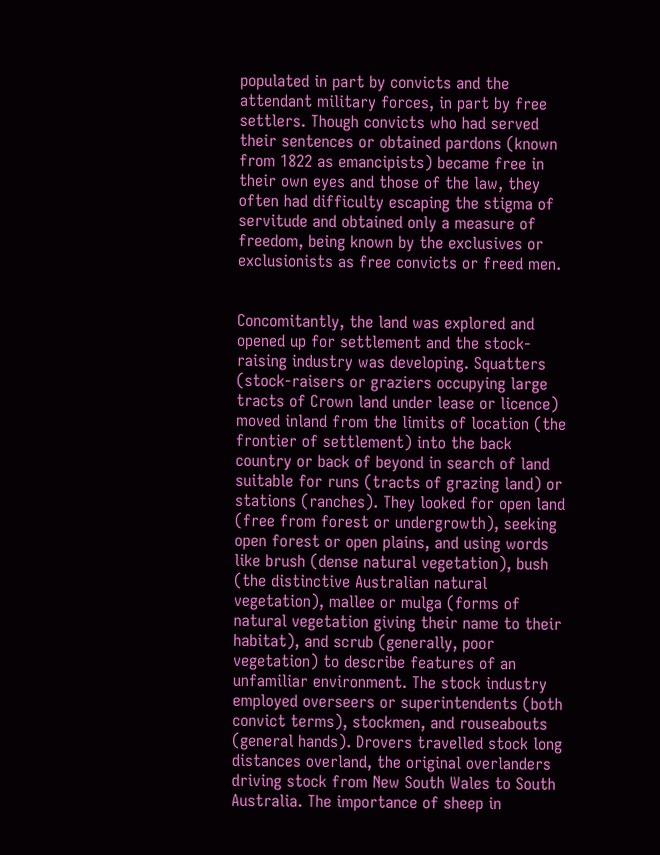populated in part by convicts and the attendant military forces, in part by free settlers. Though convicts who had served their sentences or obtained pardons (known from 1822 as emancipists) became free in their own eyes and those of the law, they often had difficulty escaping the stigma of servitude and obtained only a measure of freedom, being known by the exclusives or exclusionists as free convicts or freed men.


Concomitantly, the land was explored and opened up for settlement and the stock-raising industry was developing. Squatters (stock-raisers or graziers occupying large tracts of Crown land under lease or licence) moved inland from the limits of location (the frontier of settlement) into the back country or back of beyond in search of land suitable for runs (tracts of grazing land) or stations (ranches). They looked for open land (free from forest or undergrowth), seeking open forest or open plains, and using words like brush (dense natural vegetation), bush (the distinctive Australian natural vegetation), mallee or mulga (forms of natural vegetation giving their name to their habitat), and scrub (generally, poor vegetation) to describe features of an unfamiliar environment. The stock industry employed overseers or superintendents (both convict terms), stockmen, and rouseabouts (general hands). Drovers travelled stock long distances overland, the original overlanders driving stock from New South Wales to South Australia. The importance of sheep in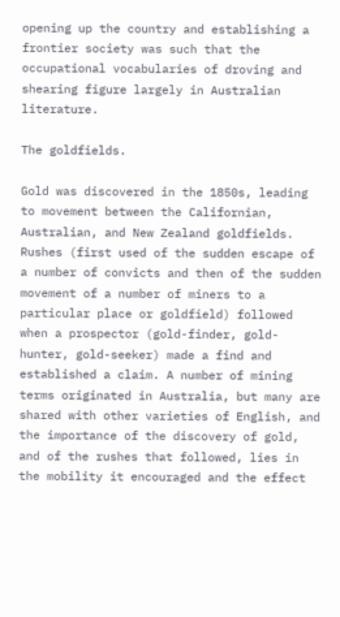opening up the country and establishing a frontier society was such that the occupational vocabularies of droving and shearing figure largely in Australian literature.

The goldfields.

Gold was discovered in the 1850s, leading to movement between the Californian, Australian, and New Zealand goldfields. Rushes (first used of the sudden escape of a number of convicts and then of the sudden movement of a number of miners to a particular place or goldfield) followed when a prospector (gold-finder, gold-hunter, gold-seeker) made a find and established a claim. A number of mining terms originated in Australia, but many are shared with other varieties of English, and the importance of the discovery of gold, and of the rushes that followed, lies in the mobility it encouraged and the effect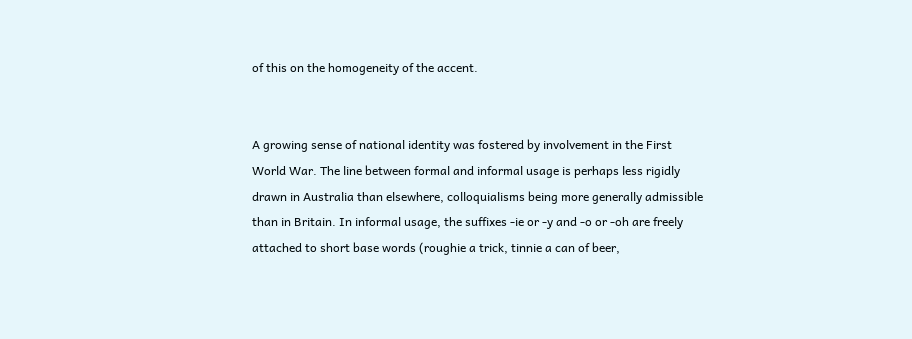of this on the homogeneity of the accent.


A growing sense of national identity was fostered by involvement in the First World War. The line between formal and informal usage is perhaps less rigidly drawn in Australia than elsewhere, colloquialisms being more generally admissible than in Britain. In informal usage, the suffixes -ie or -y and -o or -oh are freely attached to short base words (roughie a trick, tinnie a can of beer,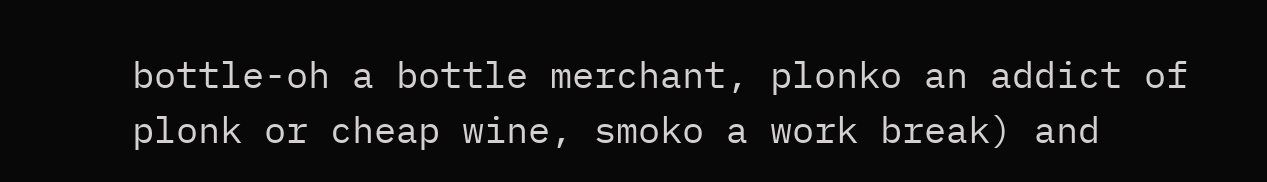bottle-oh a bottle merchant, plonko an addict of plonk or cheap wine, smoko a work break) and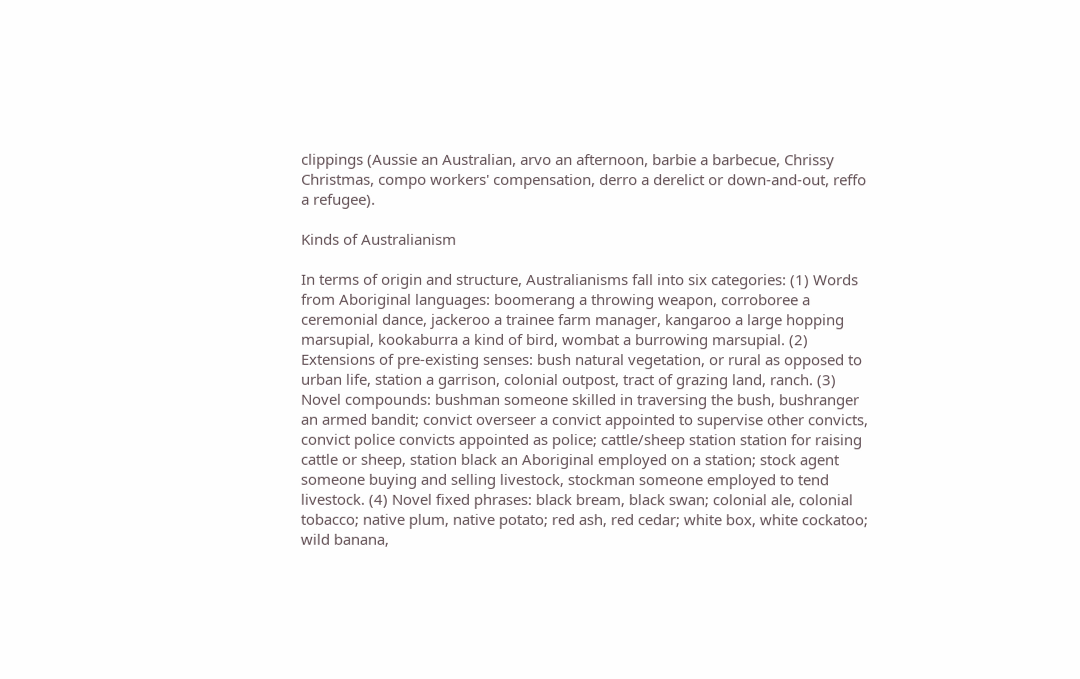clippings (Aussie an Australian, arvo an afternoon, barbie a barbecue, Chrissy Christmas, compo workers' compensation, derro a derelict or down-and-out, reffo a refugee).

Kinds of Australianism

In terms of origin and structure, Australianisms fall into six categories: (1) Words from Aboriginal languages: boomerang a throwing weapon, corroboree a ceremonial dance, jackeroo a trainee farm manager, kangaroo a large hopping marsupial, kookaburra a kind of bird, wombat a burrowing marsupial. (2) Extensions of pre-existing senses: bush natural vegetation, or rural as opposed to urban life, station a garrison, colonial outpost, tract of grazing land, ranch. (3) Novel compounds: bushman someone skilled in traversing the bush, bushranger an armed bandit; convict overseer a convict appointed to supervise other convicts, convict police convicts appointed as police; cattle/sheep station station for raising cattle or sheep, station black an Aboriginal employed on a station; stock agent someone buying and selling livestock, stockman someone employed to tend livestock. (4) Novel fixed phrases: black bream, black swan; colonial ale, colonial tobacco; native plum, native potato; red ash, red cedar; white box, white cockatoo; wild banana,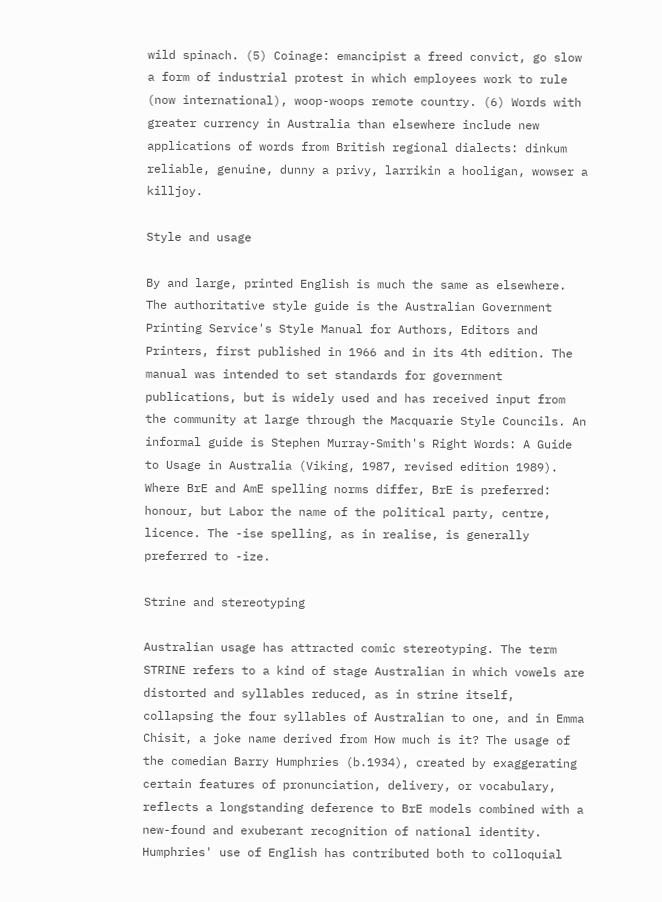wild spinach. (5) Coinage: emancipist a freed convict, go slow a form of industrial protest in which employees work to rule (now international), woop-woops remote country. (6) Words with greater currency in Australia than elsewhere include new applications of words from British regional dialects: dinkum reliable, genuine, dunny a privy, larrikin a hooligan, wowser a killjoy.

Style and usage

By and large, printed English is much the same as elsewhere. The authoritative style guide is the Australian Government Printing Service's Style Manual for Authors, Editors and Printers, first published in 1966 and in its 4th edition. The manual was intended to set standards for government publications, but is widely used and has received input from the community at large through the Macquarie Style Councils. An informal guide is Stephen Murray-Smith's Right Words: A Guide to Usage in Australia (Viking, 1987, revised edition 1989). Where BrE and AmE spelling norms differ, BrE is preferred: honour, but Labor the name of the political party, centre, licence. The -ise spelling, as in realise, is generally preferred to -ize.

Strine and stereotyping

Australian usage has attracted comic stereotyping. The term STRINE refers to a kind of stage Australian in which vowels are distorted and syllables reduced, as in strine itself, collapsing the four syllables of Australian to one, and in Emma Chisit, a joke name derived from How much is it? The usage of the comedian Barry Humphries (b.1934), created by exaggerating certain features of pronunciation, delivery, or vocabulary, reflects a longstanding deference to BrE models combined with a new-found and exuberant recognition of national identity. Humphries' use of English has contributed both to colloquial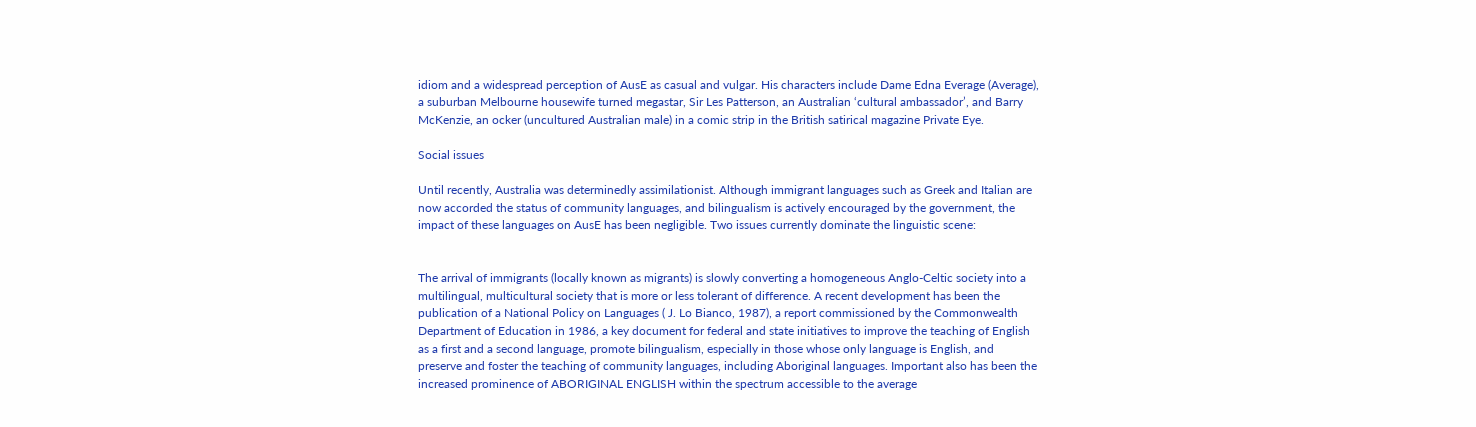idiom and a widespread perception of AusE as casual and vulgar. His characters include Dame Edna Everage (Average), a suburban Melbourne housewife turned megastar, Sir Les Patterson, an Australian ‘cultural ambassador’, and Barry McKenzie, an ocker (uncultured Australian male) in a comic strip in the British satirical magazine Private Eye.

Social issues

Until recently, Australia was determinedly assimilationist. Although immigrant languages such as Greek and Italian are now accorded the status of community languages, and bilingualism is actively encouraged by the government, the impact of these languages on AusE has been negligible. Two issues currently dominate the linguistic scene:


The arrival of immigrants (locally known as migrants) is slowly converting a homogeneous Anglo-Celtic society into a multilingual, multicultural society that is more or less tolerant of difference. A recent development has been the publication of a National Policy on Languages ( J. Lo Bianco, 1987), a report commissioned by the Commonwealth Department of Education in 1986, a key document for federal and state initiatives to improve the teaching of English as a first and a second language, promote bilingualism, especially in those whose only language is English, and preserve and foster the teaching of community languages, including Aboriginal languages. Important also has been the increased prominence of ABORIGINAL ENGLISH within the spectrum accessible to the average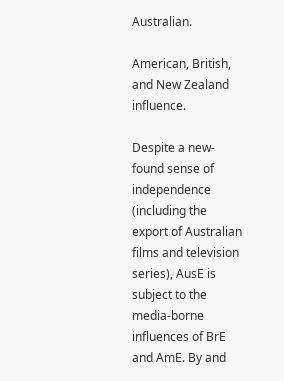Australian.

American, British, and New Zealand influence.

Despite a new-found sense of independence (including the export of Australian films and television series), AusE is subject to the media-borne influences of BrE and AmE. By and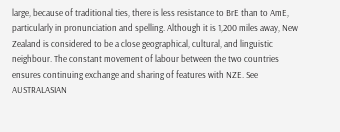large, because of traditional ties, there is less resistance to BrE than to AmE, particularly in pronunciation and spelling. Although it is 1,200 miles away, New Zealand is considered to be a close geographical, cultural, and linguistic neighbour. The constant movement of labour between the two countries ensures continuing exchange and sharing of features with NZE. See AUSTRALASIAN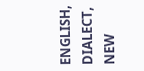ENGLISH, DIALECT, NEW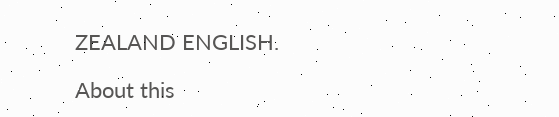ZEALAND ENGLISH.

About this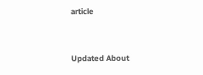article


Updated About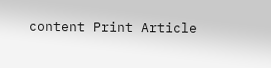content Print Article